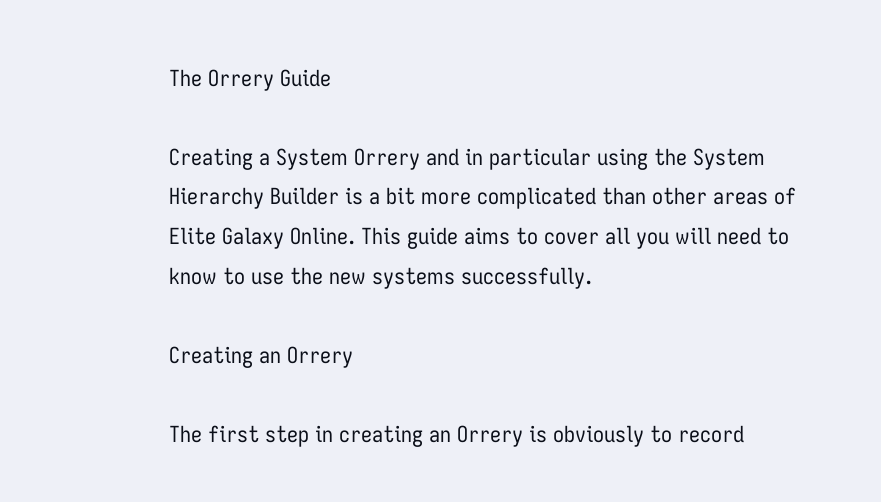The Orrery Guide

Creating a System Orrery and in particular using the System Hierarchy Builder is a bit more complicated than other areas of Elite Galaxy Online. This guide aims to cover all you will need to know to use the new systems successfully.

Creating an Orrery

The first step in creating an Orrery is obviously to record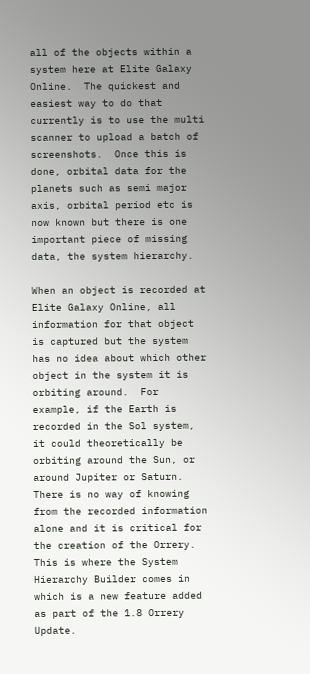all of the objects within a system here at Elite Galaxy Online.  The quickest and easiest way to do that currently is to use the multi scanner to upload a batch of screenshots.  Once this is done, orbital data for the planets such as semi major axis, orbital period etc is now known but there is one important piece of missing data, the system hierarchy.

When an object is recorded at Elite Galaxy Online, all information for that object is captured but the system has no idea about which other object in the system it is orbiting around.  For example, if the Earth is recorded in the Sol system, it could theoretically be orbiting around the Sun, or around Jupiter or Saturn.  There is no way of knowing from the recorded information alone and it is critical for the creation of the Orrery.  This is where the System Hierarchy Builder comes in which is a new feature added as part of the 1.8 Orrery Update.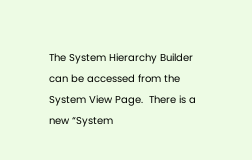The System Hierarchy Builder can be accessed from the System View Page.  There is a new “System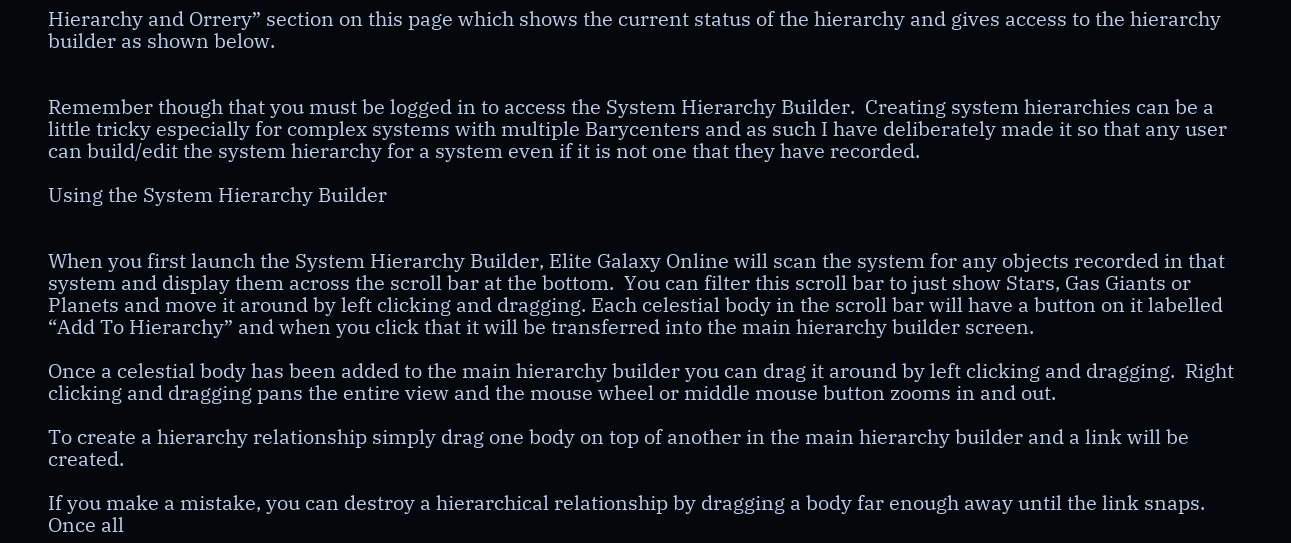Hierarchy and Orrery” section on this page which shows the current status of the hierarchy and gives access to the hierarchy builder as shown below.


Remember though that you must be logged in to access the System Hierarchy Builder.  Creating system hierarchies can be a little tricky especially for complex systems with multiple Barycenters and as such I have deliberately made it so that any user can build/edit the system hierarchy for a system even if it is not one that they have recorded.

Using the System Hierarchy Builder


When you first launch the System Hierarchy Builder, Elite Galaxy Online will scan the system for any objects recorded in that system and display them across the scroll bar at the bottom.  You can filter this scroll bar to just show Stars, Gas Giants or Planets and move it around by left clicking and dragging. Each celestial body in the scroll bar will have a button on it labelled “Add To Hierarchy” and when you click that it will be transferred into the main hierarchy builder screen.

Once a celestial body has been added to the main hierarchy builder you can drag it around by left clicking and dragging.  Right clicking and dragging pans the entire view and the mouse wheel or middle mouse button zooms in and out.

To create a hierarchy relationship simply drag one body on top of another in the main hierarchy builder and a link will be created.

If you make a mistake, you can destroy a hierarchical relationship by dragging a body far enough away until the link snaps.  Once all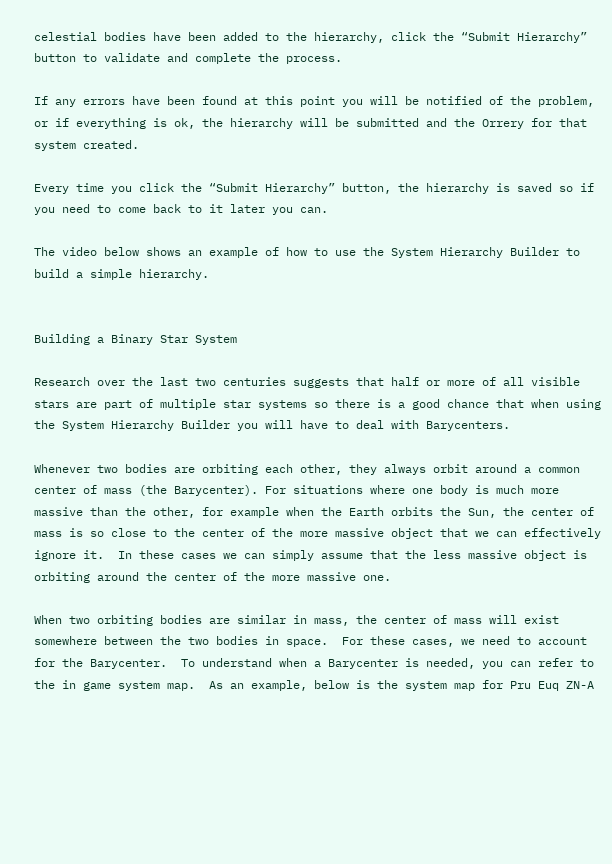celestial bodies have been added to the hierarchy, click the “Submit Hierarchy” button to validate and complete the process.

If any errors have been found at this point you will be notified of the problem, or if everything is ok, the hierarchy will be submitted and the Orrery for that system created.

Every time you click the “Submit Hierarchy” button, the hierarchy is saved so if you need to come back to it later you can.

The video below shows an example of how to use the System Hierarchy Builder to build a simple hierarchy.


Building a Binary Star System

Research over the last two centuries suggests that half or more of all visible stars are part of multiple star systems so there is a good chance that when using the System Hierarchy Builder you will have to deal with Barycenters.

Whenever two bodies are orbiting each other, they always orbit around a common center of mass (the Barycenter). For situations where one body is much more massive than the other, for example when the Earth orbits the Sun, the center of mass is so close to the center of the more massive object that we can effectively ignore it.  In these cases we can simply assume that the less massive object is orbiting around the center of the more massive one.

When two orbiting bodies are similar in mass, the center of mass will exist somewhere between the two bodies in space.  For these cases, we need to account for the Barycenter.  To understand when a Barycenter is needed, you can refer to the in game system map.  As an example, below is the system map for Pru Euq ZN-A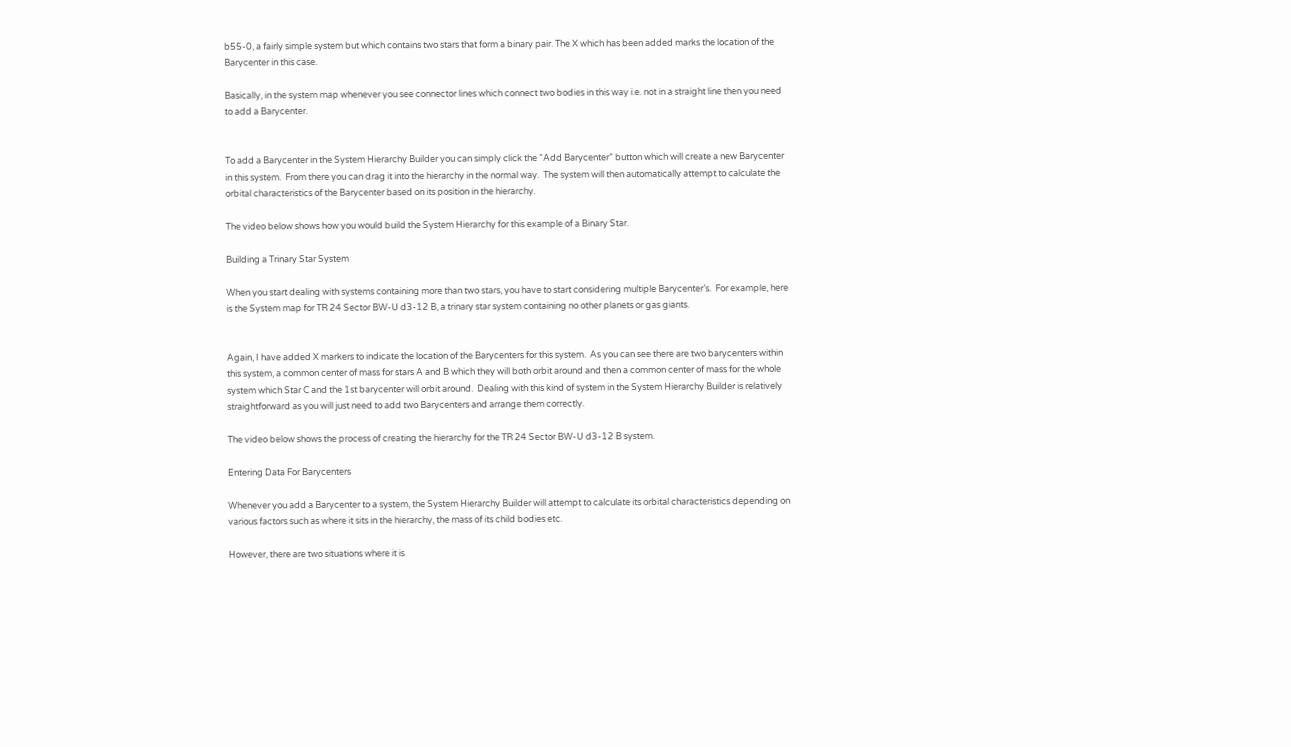b55-0, a fairly simple system but which contains two stars that form a binary pair. The X which has been added marks the location of the Barycenter in this case.

Basically, in the system map whenever you see connector lines which connect two bodies in this way i.e. not in a straight line then you need to add a Barycenter.


To add a Barycenter in the System Hierarchy Builder you can simply click the “Add Barycenter” button which will create a new Barycenter in this system.  From there you can drag it into the hierarchy in the normal way.  The system will then automatically attempt to calculate the orbital characteristics of the Barycenter based on its position in the hierarchy.

The video below shows how you would build the System Hierarchy for this example of a Binary Star.

Building a Trinary Star System

When you start dealing with systems containing more than two stars, you have to start considering multiple Barycenter’s.  For example, here is the System map for TR 24 Sector BW-U d3-12 B, a trinary star system containing no other planets or gas giants.


Again, I have added X markers to indicate the location of the Barycenters for this system.  As you can see there are two barycenters within this system, a common center of mass for stars A and B which they will both orbit around and then a common center of mass for the whole system which Star C and the 1st barycenter will orbit around.  Dealing with this kind of system in the System Hierarchy Builder is relatively straightforward as you will just need to add two Barycenters and arrange them correctly.

The video below shows the process of creating the hierarchy for the TR 24 Sector BW-U d3-12 B system.

Entering Data For Barycenters

Whenever you add a Barycenter to a system, the System Hierarchy Builder will attempt to calculate its orbital characteristics depending on various factors such as where it sits in the hierarchy, the mass of its child bodies etc.

However, there are two situations where it is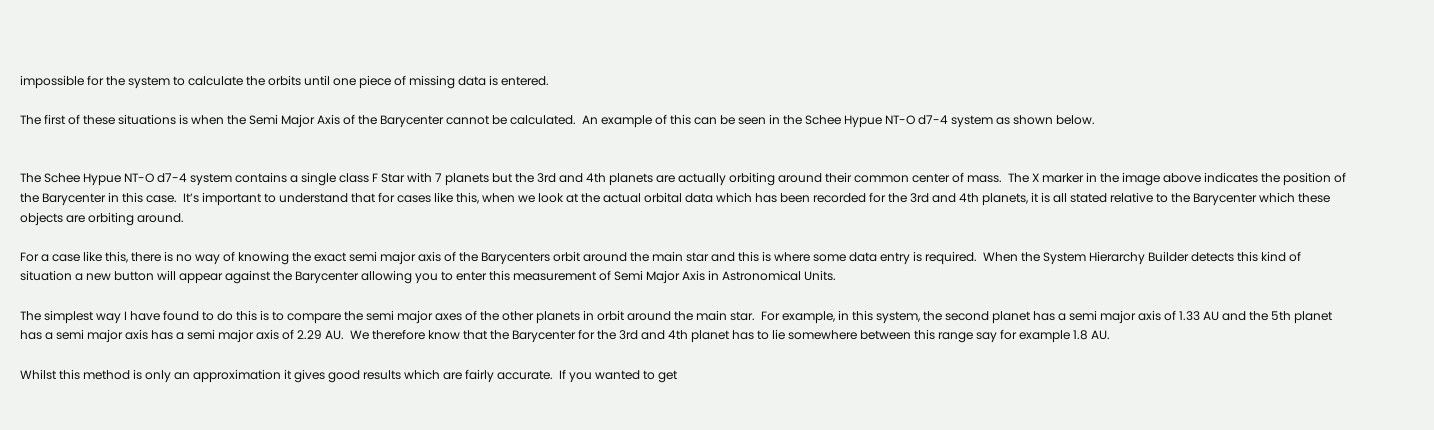impossible for the system to calculate the orbits until one piece of missing data is entered.

The first of these situations is when the Semi Major Axis of the Barycenter cannot be calculated.  An example of this can be seen in the Schee Hypue NT-O d7-4 system as shown below.


The Schee Hypue NT-O d7-4 system contains a single class F Star with 7 planets but the 3rd and 4th planets are actually orbiting around their common center of mass.  The X marker in the image above indicates the position of the Barycenter in this case.  It’s important to understand that for cases like this, when we look at the actual orbital data which has been recorded for the 3rd and 4th planets, it is all stated relative to the Barycenter which these objects are orbiting around.

For a case like this, there is no way of knowing the exact semi major axis of the Barycenters orbit around the main star and this is where some data entry is required.  When the System Hierarchy Builder detects this kind of situation a new button will appear against the Barycenter allowing you to enter this measurement of Semi Major Axis in Astronomical Units.

The simplest way I have found to do this is to compare the semi major axes of the other planets in orbit around the main star.  For example, in this system, the second planet has a semi major axis of 1.33 AU and the 5th planet has a semi major axis has a semi major axis of 2.29 AU.  We therefore know that the Barycenter for the 3rd and 4th planet has to lie somewhere between this range say for example 1.8 AU.

Whilst this method is only an approximation it gives good results which are fairly accurate.  If you wanted to get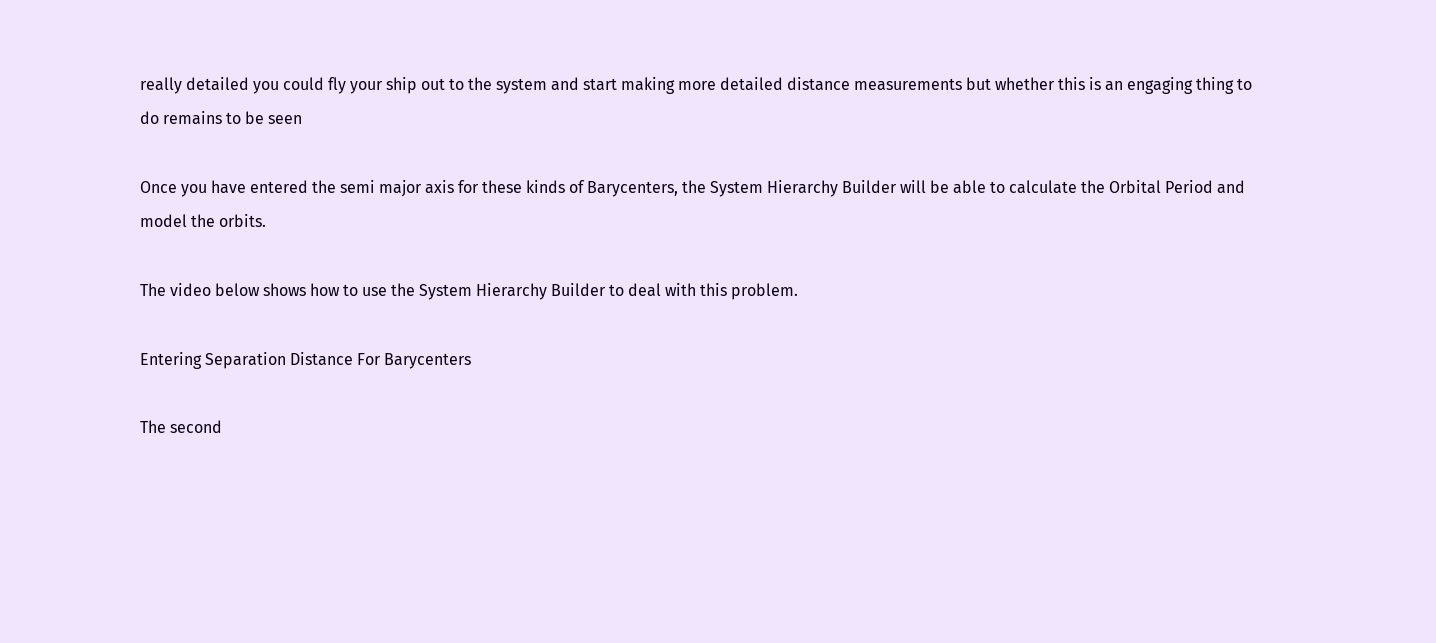really detailed you could fly your ship out to the system and start making more detailed distance measurements but whether this is an engaging thing to do remains to be seen

Once you have entered the semi major axis for these kinds of Barycenters, the System Hierarchy Builder will be able to calculate the Orbital Period and model the orbits.

The video below shows how to use the System Hierarchy Builder to deal with this problem.

Entering Separation Distance For Barycenters

The second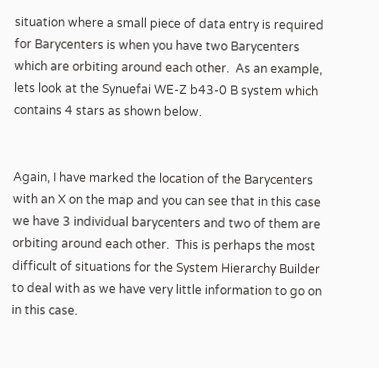situation where a small piece of data entry is required for Barycenters is when you have two Barycenters which are orbiting around each other.  As an example, lets look at the Synuefai WE-Z b43-0 B system which contains 4 stars as shown below.


Again, I have marked the location of the Barycenters with an X on the map and you can see that in this case we have 3 individual barycenters and two of them are orbiting around each other.  This is perhaps the most difficult of situations for the System Hierarchy Builder to deal with as we have very little information to go on in this case.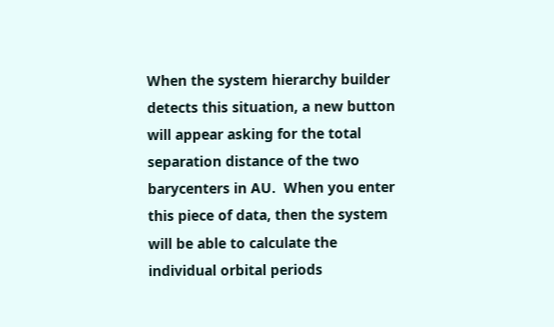When the system hierarchy builder detects this situation, a new button will appear asking for the total separation distance of the two barycenters in AU.  When you enter this piece of data, then the system will be able to calculate the individual orbital periods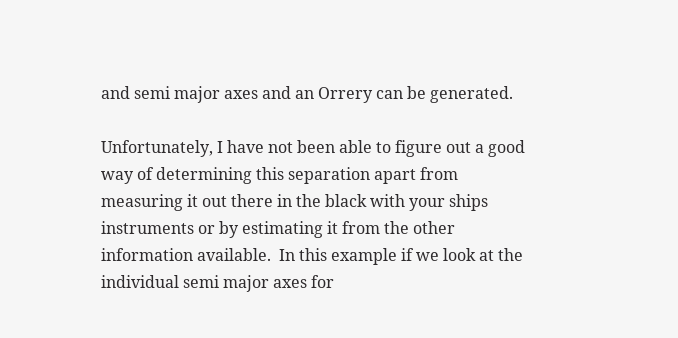and semi major axes and an Orrery can be generated.

Unfortunately, I have not been able to figure out a good way of determining this separation apart from measuring it out there in the black with your ships instruments or by estimating it from the other information available.  In this example if we look at the individual semi major axes for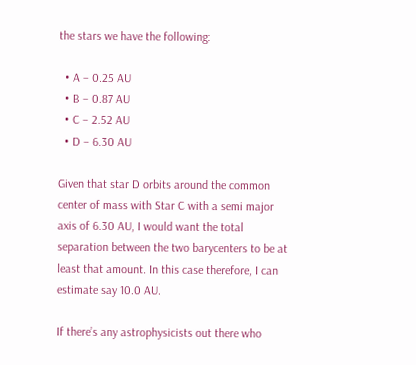the stars we have the following:

  • A – 0.25 AU
  • B – 0.87 AU
  • C – 2.52 AU
  • D – 6.30 AU

Given that star D orbits around the common center of mass with Star C with a semi major axis of 6.30 AU, I would want the total separation between the two barycenters to be at least that amount. In this case therefore, I can estimate say 10.0 AU.

If there’s any astrophysicists out there who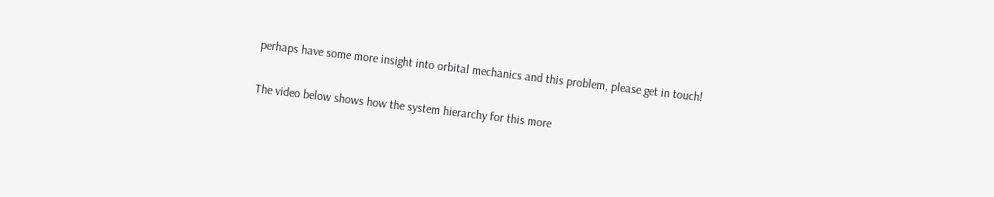perhaps have some more insight into orbital mechanics and this problem, please get in touch!

The video below shows how the system hierarchy for this more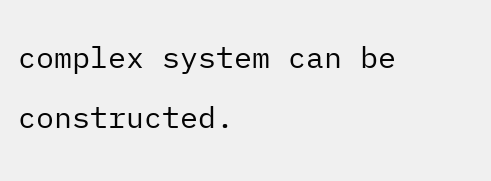complex system can be constructed.